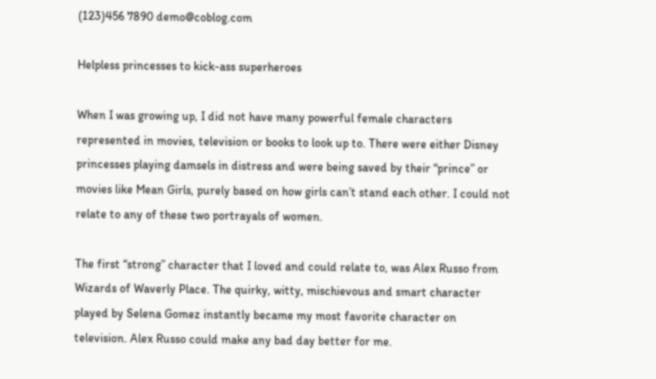(123)456 7890 demo@coblog.com

Helpless princesses to kick-ass superheroes

When I was growing up, I did not have many powerful female characters represented in movies, television or books to look up to. There were either Disney princesses playing damsels in distress and were being saved by their “prince” or movies like Mean Girls, purely based on how girls can’t stand each other. I could not relate to any of these two portrayals of women.

The first “strong” character that I loved and could relate to, was Alex Russo from Wizards of Waverly Place. The quirky, witty, mischievous and smart character played by Selena Gomez instantly became my most favorite character on television. Alex Russo could make any bad day better for me.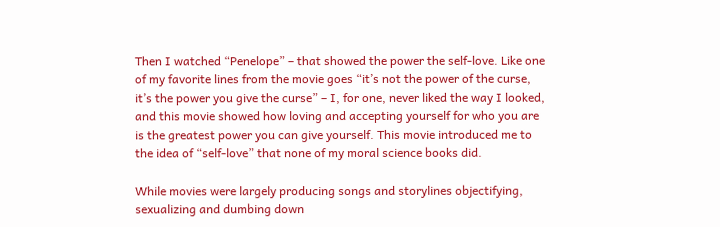Then I watched “Penelope” – that showed the power the self-love. Like one of my favorite lines from the movie goes “it’s not the power of the curse, it’s the power you give the curse” – I, for one, never liked the way I looked, and this movie showed how loving and accepting yourself for who you are is the greatest power you can give yourself. This movie introduced me to the idea of “self-love” that none of my moral science books did.

While movies were largely producing songs and storylines objectifying, sexualizing and dumbing down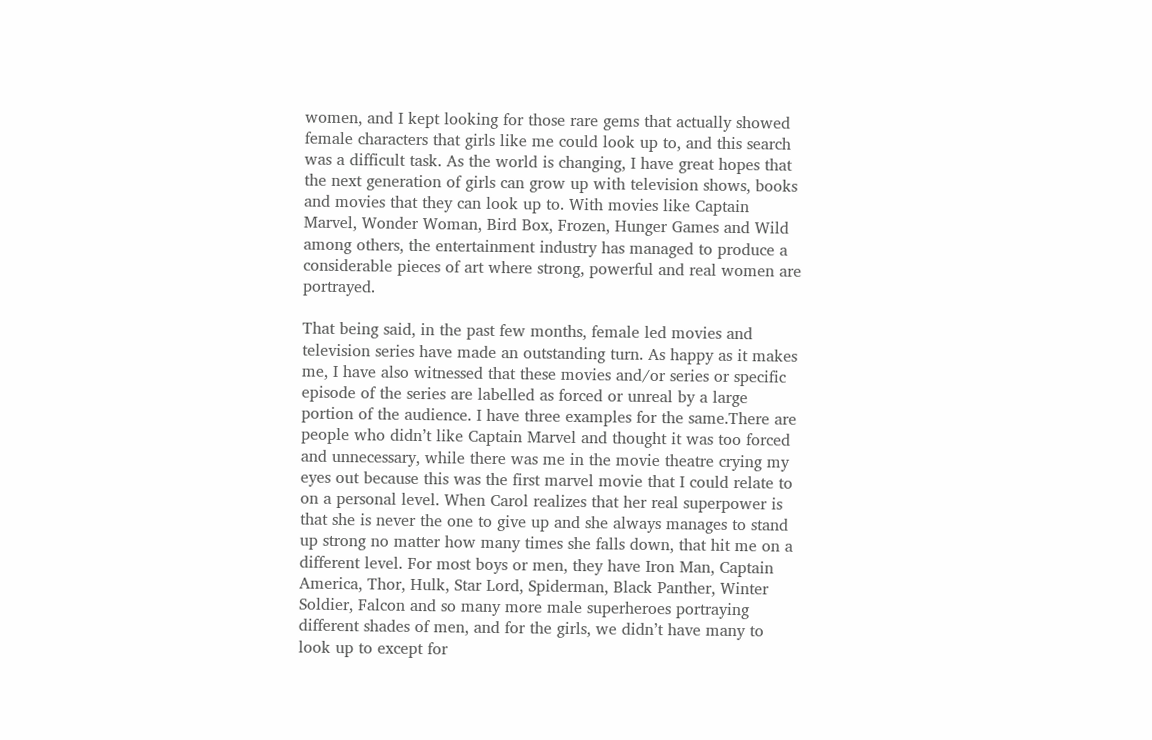women, and I kept looking for those rare gems that actually showed female characters that girls like me could look up to, and this search was a difficult task. As the world is changing, I have great hopes that the next generation of girls can grow up with television shows, books and movies that they can look up to. With movies like Captain Marvel, Wonder Woman, Bird Box, Frozen, Hunger Games and Wild among others, the entertainment industry has managed to produce a considerable pieces of art where strong, powerful and real women are portrayed.

That being said, in the past few months, female led movies and television series have made an outstanding turn. As happy as it makes me, I have also witnessed that these movies and/or series or specific episode of the series are labelled as forced or unreal by a large portion of the audience. I have three examples for the same.There are people who didn’t like Captain Marvel and thought it was too forced and unnecessary, while there was me in the movie theatre crying my eyes out because this was the first marvel movie that I could relate to on a personal level. When Carol realizes that her real superpower is that she is never the one to give up and she always manages to stand up strong no matter how many times she falls down, that hit me on a different level. For most boys or men, they have Iron Man, Captain America, Thor, Hulk, Star Lord, Spiderman, Black Panther, Winter Soldier, Falcon and so many more male superheroes portraying different shades of men, and for the girls, we didn’t have many to look up to except for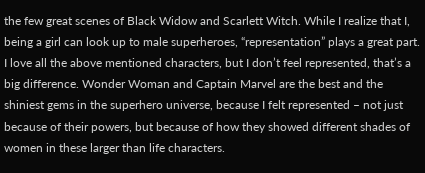the few great scenes of Black Widow and Scarlett Witch. While I realize that I, being a girl can look up to male superheroes, “representation” plays a great part. I love all the above mentioned characters, but I don’t feel represented, that’s a big difference. Wonder Woman and Captain Marvel are the best and the shiniest gems in the superhero universe, because I felt represented – not just because of their powers, but because of how they showed different shades of women in these larger than life characters.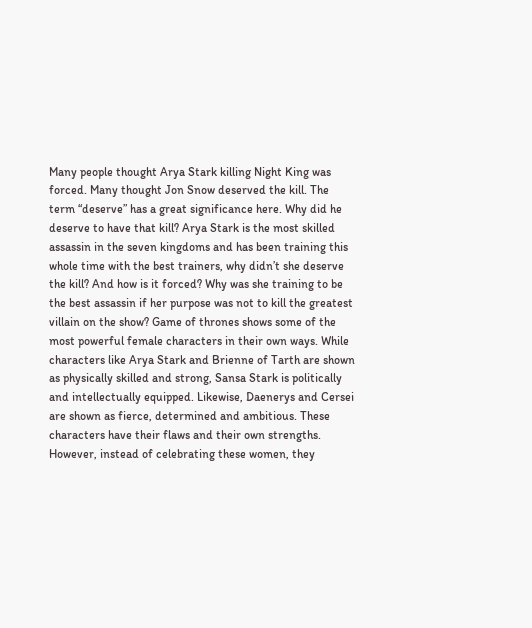Many people thought Arya Stark killing Night King was forced. Many thought Jon Snow deserved the kill. The term “deserve” has a great significance here. Why did he deserve to have that kill? Arya Stark is the most skilled assassin in the seven kingdoms and has been training this whole time with the best trainers, why didn’t she deserve the kill? And how is it forced? Why was she training to be the best assassin if her purpose was not to kill the greatest villain on the show? Game of thrones shows some of the most powerful female characters in their own ways. While characters like Arya Stark and Brienne of Tarth are shown as physically skilled and strong, Sansa Stark is politically and intellectually equipped. Likewise, Daenerys and Cersei are shown as fierce, determined and ambitious. These characters have their flaws and their own strengths. However, instead of celebrating these women, they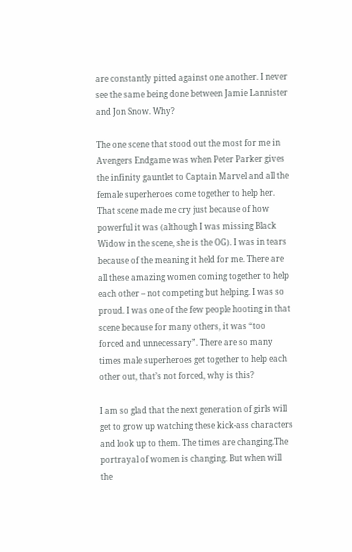are constantly pitted against one another. I never see the same being done between Jamie Lannister and Jon Snow. Why?

The one scene that stood out the most for me in Avengers Endgame was when Peter Parker gives the infinity gauntlet to Captain Marvel and all the female superheroes come together to help her. That scene made me cry just because of how powerful it was (although I was missing Black Widow in the scene, she is the OG). I was in tears because of the meaning it held for me. There are all these amazing women coming together to help each other – not competing but helping. I was so proud. I was one of the few people hooting in that scene because for many others, it was “too forced and unnecessary”. There are so many times male superheroes get together to help each other out, that’s not forced, why is this?

I am so glad that the next generation of girls will get to grow up watching these kick-ass characters and look up to them. The times are changing.The portrayal of women is changing. But when will the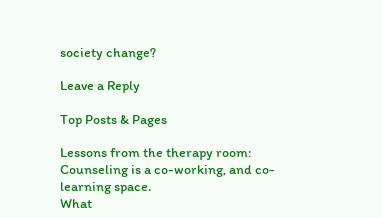society change?

Leave a Reply

Top Posts & Pages

Lessons from the therapy room: Counseling is a co-working, and co-learning space.
What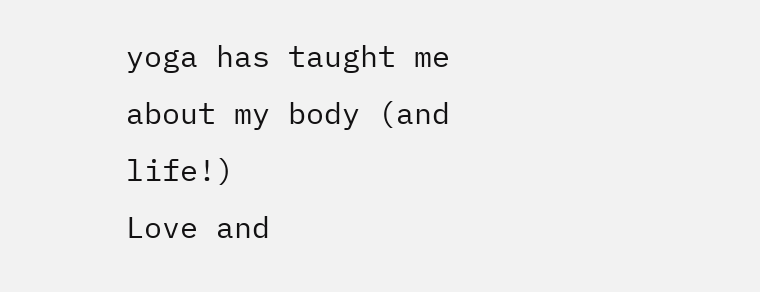yoga has taught me about my body (and life!)
Love and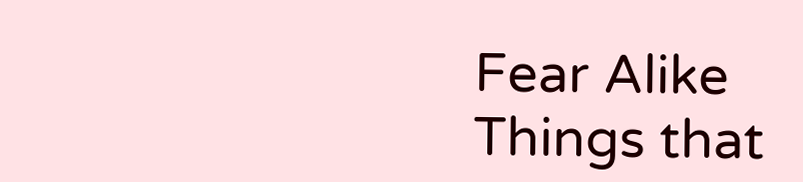Fear Alike
Things that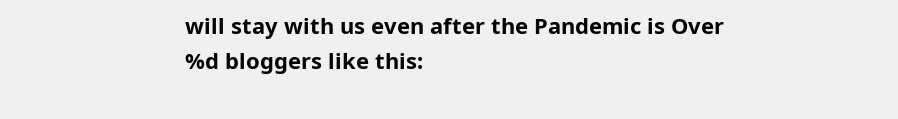will stay with us even after the Pandemic is Over
%d bloggers like this: